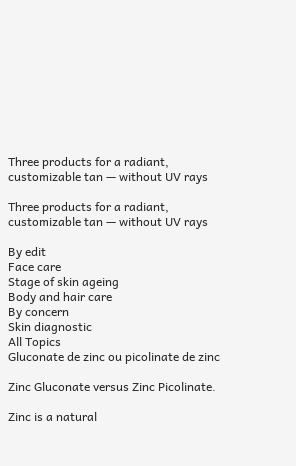Three products for a radiant, customizable tan — without UV rays

Three products for a radiant, customizable tan — without UV rays

By edit
Face care
Stage of skin ageing
Body and hair care
By concern
Skin diagnostic
All Topics
Gluconate de zinc ou picolinate de zinc

Zinc Gluconate versus Zinc Picolinate.

Zinc is a natural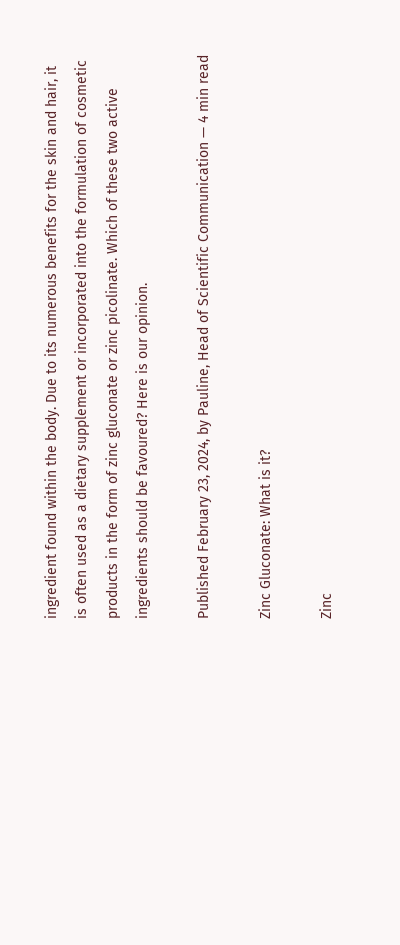ingredient found within the body. Due to its numerous benefits for the skin and hair, it is often used as a dietary supplement or incorporated into the formulation of cosmetic products in the form of zinc gluconate or zinc picolinate. Which of these two active ingredients should be favoured? Here is our opinion.

Published February 23, 2024, by Pauline, Head of Scientific Communication — 4 min read

Zinc Gluconate: What is it?

Zinc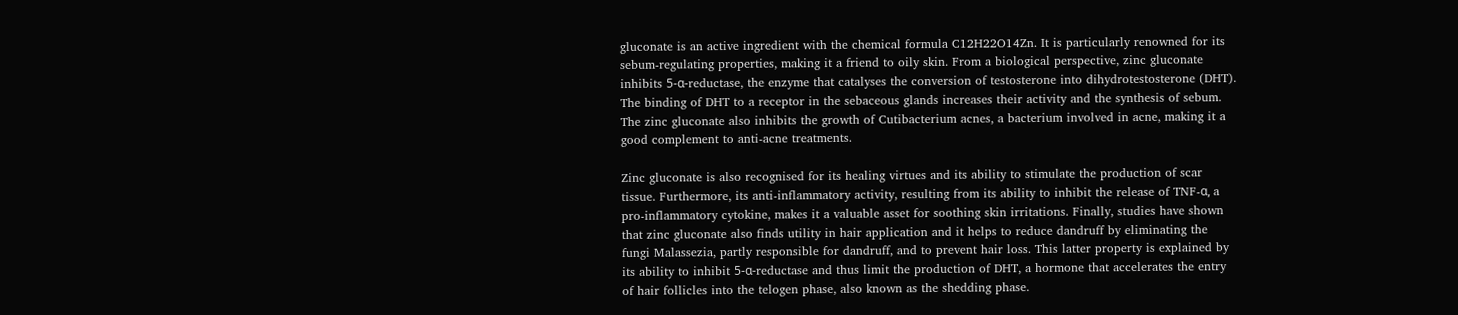gluconate is an active ingredient with the chemical formula C12H22O14Zn. It is particularly renowned for its sebum-regulating properties, making it a friend to oily skin. From a biological perspective, zinc gluconate inhibits 5-α-reductase, the enzyme that catalyses the conversion of testosterone into dihydrotestosterone (DHT). The binding of DHT to a receptor in the sebaceous glands increases their activity and the synthesis of sebum. The zinc gluconate also inhibits the growth of Cutibacterium acnes, a bacterium involved in acne, making it a good complement to anti-acne treatments.

Zinc gluconate is also recognised for its healing virtues and its ability to stimulate the production of scar tissue. Furthermore, its anti-inflammatory activity, resulting from its ability to inhibit the release of TNF-α, a pro-inflammatory cytokine, makes it a valuable asset for soothing skin irritations. Finally, studies have shown that zinc gluconate also finds utility in hair application and it helps to reduce dandruff by eliminating the fungi Malassezia, partly responsible for dandruff, and to prevent hair loss. This latter property is explained by its ability to inhibit 5-α-reductase and thus limit the production of DHT, a hormone that accelerates the entry of hair follicles into the telogen phase, also known as the shedding phase.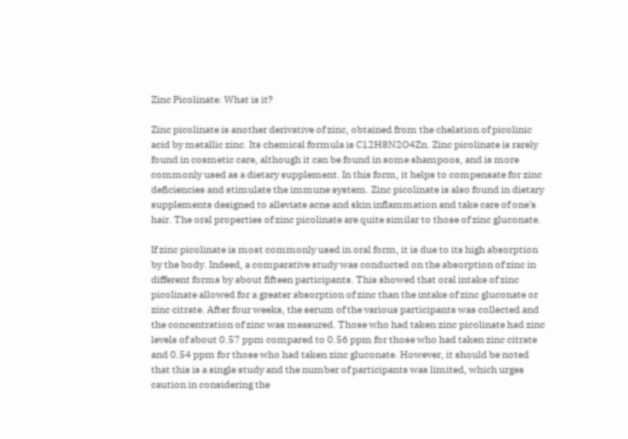Zinc Picolinate: What is it?

Zinc picolinate is another derivative of zinc, obtained from the chelation of picolinic acid by metallic zinc. Its chemical formula is C12H8N2O4Zn. Zinc picolinate is rarely found in cosmetic care, although it can be found in some shampoos, and is more commonly used as a dietary supplement. In this form, it helps to compensate for zinc deficiencies and stimulate the immune system. Zinc picolinate is also found in dietary supplements designed to alleviate acne and skin inflammation and take care of one's hair. The oral properties of zinc picolinate are quite similar to those of zinc gluconate.

If zinc picolinate is most commonly used in oral form, it is due to its high absorption by the body. Indeed, a comparative study was conducted on the absorption of zinc in different forms by about fifteen participants. This showed that oral intake of zinc picolinate allowed for a greater absorption of zinc than the intake of zinc gluconate or zinc citrate. After four weeks, the serum of the various participants was collected and the concentration of zinc was measured. Those who had taken zinc picolinate had zinc levels of about 0.57 ppm compared to 0.56 ppm for those who had taken zinc citrate and 0.54 ppm for those who had taken zinc gluconate. However, it should be noted that this is a single study and the number of participants was limited, which urges caution in considering the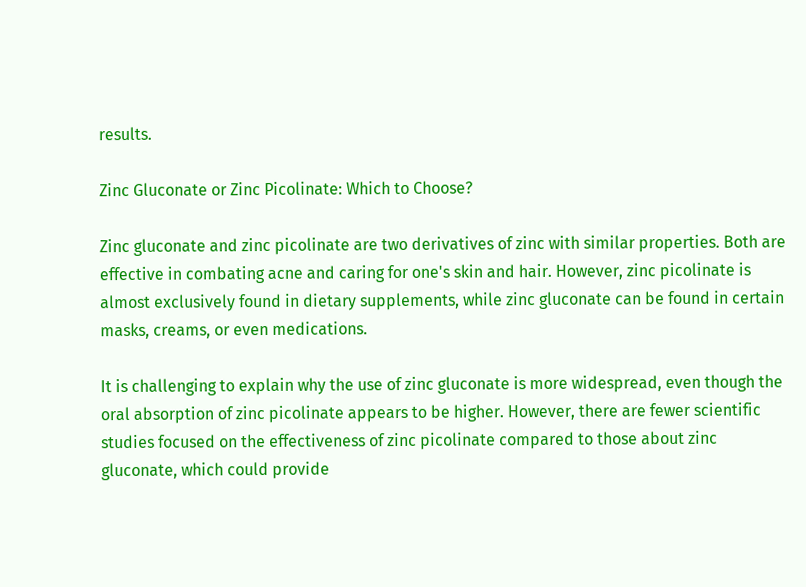results.

Zinc Gluconate or Zinc Picolinate: Which to Choose?

Zinc gluconate and zinc picolinate are two derivatives of zinc with similar properties. Both are effective in combating acne and caring for one's skin and hair. However, zinc picolinate is almost exclusively found in dietary supplements, while zinc gluconate can be found in certain masks, creams, or even medications.

It is challenging to explain why the use of zinc gluconate is more widespread, even though the oral absorption of zinc picolinate appears to be higher. However, there are fewer scientific studies focused on the effectiveness of zinc picolinate compared to those about zinc gluconate, which could provide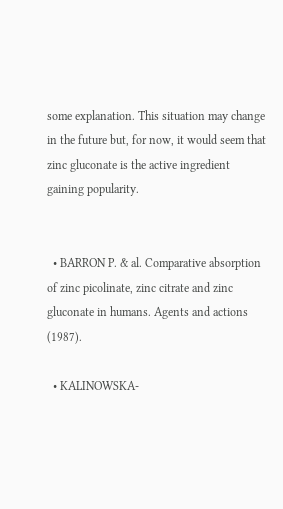some explanation. This situation may change in the future but, for now, it would seem that zinc gluconate is the active ingredient gaining popularity.


  • BARRON P. & al. Comparative absorption of zinc picolinate, zinc citrate and zinc gluconate in humans. Agents and actions (1987).

  • KALINOWSKA-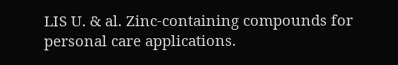LIS U. & al. Zinc-containing compounds for personal care applications.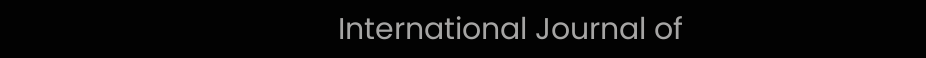International Journal of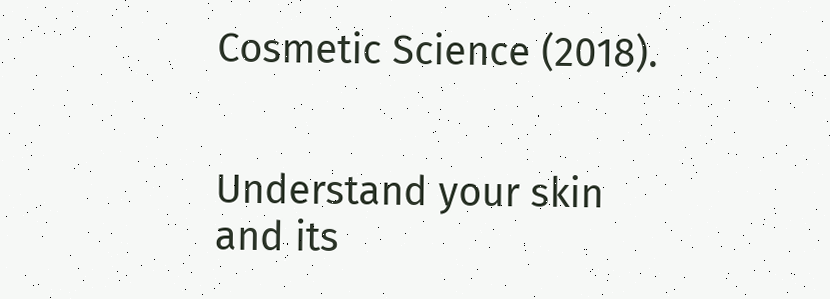Cosmetic Science (2018).


Understand your skin
and its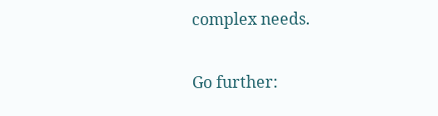complex needs.

Go further: